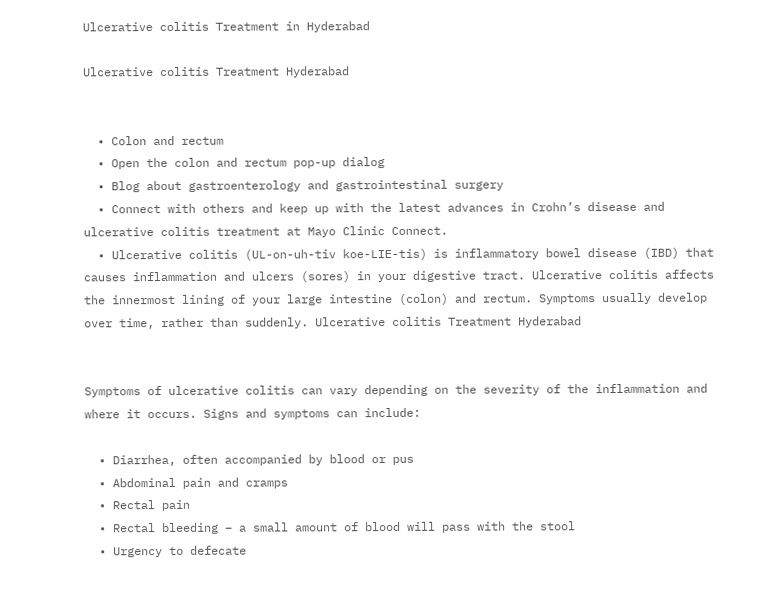Ulcerative colitis Treatment in Hyderabad

Ulcerative colitis Treatment Hyderabad


  • Colon and rectum
  • Open the colon and rectum pop-up dialog
  • Blog about gastroenterology and gastrointestinal surgery
  • Connect with others and keep up with the latest advances in Crohn’s disease and ulcerative colitis treatment at Mayo Clinic Connect.
  • Ulcerative colitis (UL-on-uh-tiv koe-LIE-tis) is inflammatory bowel disease (IBD) that causes inflammation and ulcers (sores) in your digestive tract. Ulcerative colitis affects the innermost lining of your large intestine (colon) and rectum. Symptoms usually develop over time, rather than suddenly. Ulcerative colitis Treatment Hyderabad


Symptoms of ulcerative colitis can vary depending on the severity of the inflammation and where it occurs. Signs and symptoms can include:

  • Diarrhea, often accompanied by blood or pus
  • Abdominal pain and cramps
  • Rectal pain
  • Rectal bleeding – a small amount of blood will pass with the stool
  • Urgency to defecate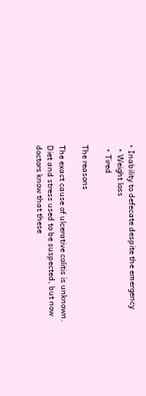• Inability to defecate despite the emergency
  • Weight loss
  • Tired

The reasons

The exact cause of ulcerative colitis is unknown. Diet and stress used to be suspected, but now doctors know that these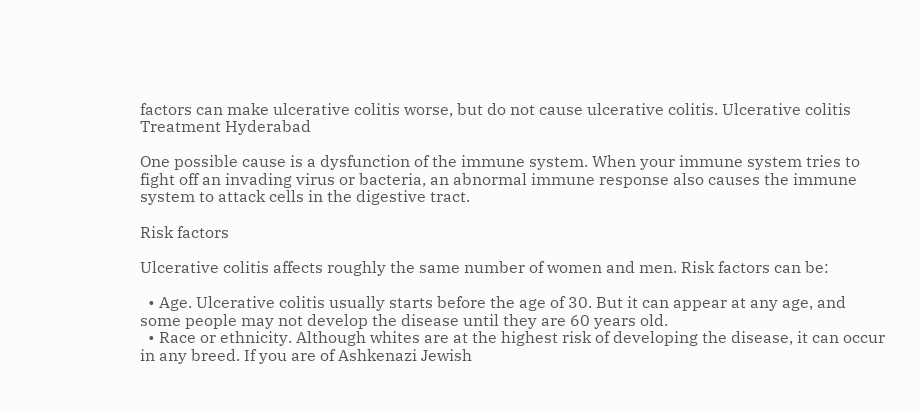factors can make ulcerative colitis worse, but do not cause ulcerative colitis. Ulcerative colitis Treatment Hyderabad

One possible cause is a dysfunction of the immune system. When your immune system tries to fight off an invading virus or bacteria, an abnormal immune response also causes the immune system to attack cells in the digestive tract.

Risk factors

Ulcerative colitis affects roughly the same number of women and men. Risk factors can be:

  • Age. Ulcerative colitis usually starts before the age of 30. But it can appear at any age, and some people may not develop the disease until they are 60 years old.
  • Race or ethnicity. Although whites are at the highest risk of developing the disease, it can occur in any breed. If you are of Ashkenazi Jewish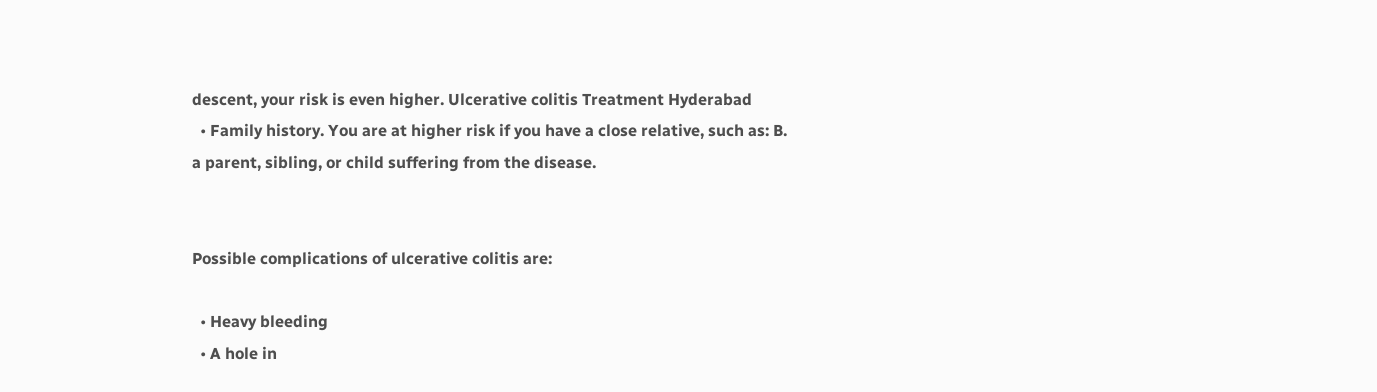descent, your risk is even higher. Ulcerative colitis Treatment Hyderabad
  • Family history. You are at higher risk if you have a close relative, such as: B. a parent, sibling, or child suffering from the disease.


Possible complications of ulcerative colitis are:

  • Heavy bleeding
  • A hole in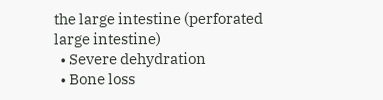the large intestine (perforated large intestine)
  • Severe dehydration
  • Bone loss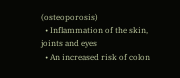(osteoporosis)
  • Inflammation of the skin, joints and eyes
  • An increased risk of colon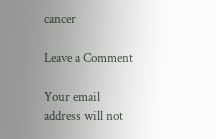cancer

Leave a Comment

Your email address will not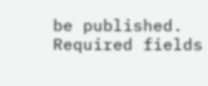be published. Required fields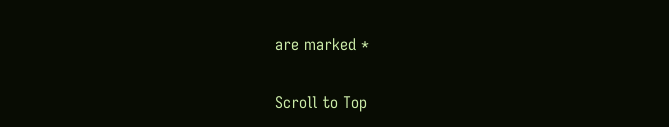are marked *

Scroll to Top